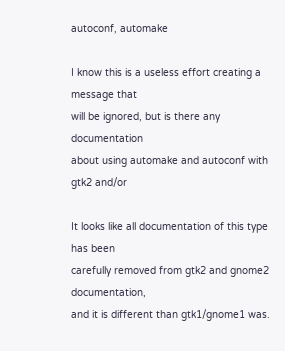autoconf, automake

I know this is a useless effort creating a message that
will be ignored, but is there any documentation
about using automake and autoconf with gtk2 and/or

It looks like all documentation of this type has been
carefully removed from gtk2 and gnome2 documentation,
and it is different than gtk1/gnome1 was.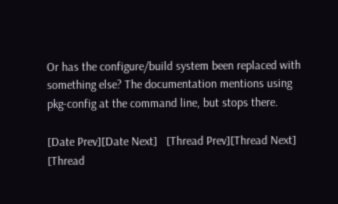Or has the configure/build system been replaced with
something else? The documentation mentions using
pkg-config at the command line, but stops there.

[Date Prev][Date Next]   [Thread Prev][Thread Next]   [Thread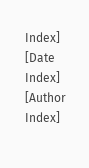Index] [Date Index] [Author Index]